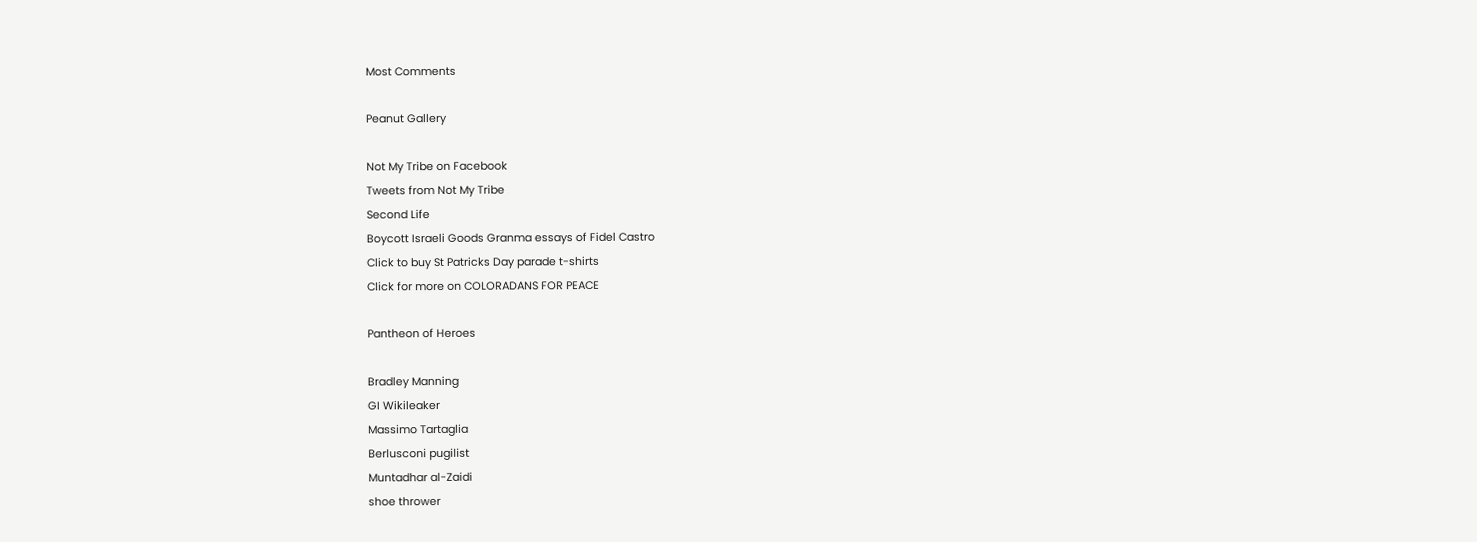Most Comments

Peanut Gallery

Not My Tribe on Facebook
Tweets from Not My Tribe
Second Life
Boycott Israeli Goods Granma essays of Fidel Castro
Click to buy St Patricks Day parade t-shirts
Click for more on COLORADANS FOR PEACE

Pantheon of Heroes

Bradley Manning
GI Wikileaker
Massimo Tartaglia
Berlusconi pugilist
Muntadhar al-Zaidi
shoe thrower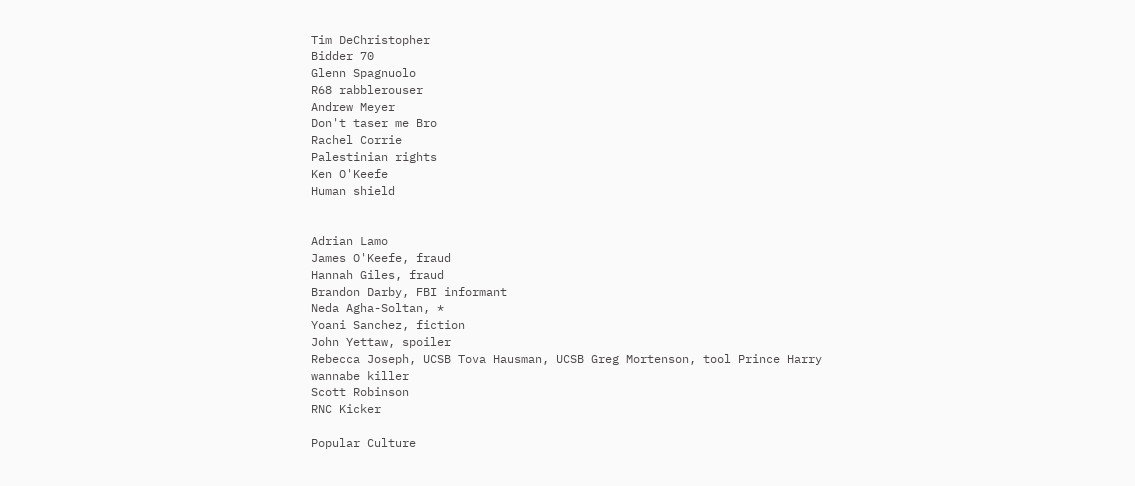Tim DeChristopher
Bidder 70
Glenn Spagnuolo
R68 rabblerouser
Andrew Meyer
Don't taser me Bro
Rachel Corrie
Palestinian rights
Ken O'Keefe
Human shield


Adrian Lamo
James O'Keefe, fraud
Hannah Giles, fraud
Brandon Darby, FBI informant
Neda Agha-Soltan, *
Yoani Sanchez, fiction
John Yettaw, spoiler
Rebecca Joseph, UCSB Tova Hausman, UCSB Greg Mortenson, tool Prince Harry
wannabe killer
Scott Robinson
RNC Kicker

Popular Culture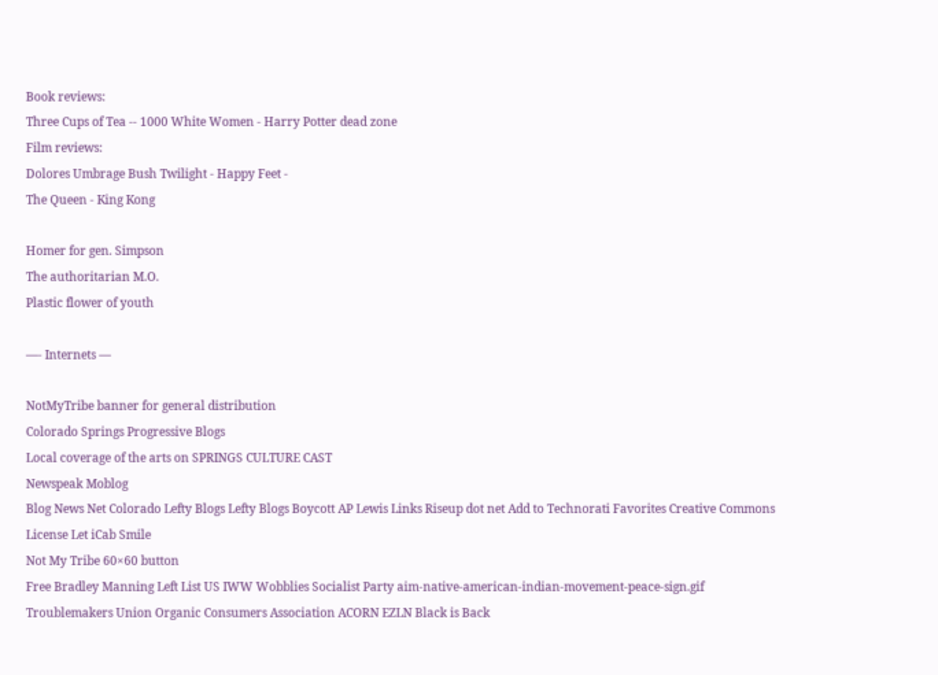Book reviews:
Three Cups of Tea -- 1000 White Women - Harry Potter dead zone
Film reviews:
Dolores Umbrage Bush Twilight - Happy Feet -
The Queen - King Kong

Homer for gen. Simpson
The authoritarian M.O.
Plastic flower of youth

—- Internets —

NotMyTribe banner for general distribution
Colorado Springs Progressive Blogs
Local coverage of the arts on SPRINGS CULTURE CAST
Newspeak Moblog
Blog News Net Colorado Lefty Blogs Lefty Blogs Boycott AP Lewis Links Riseup dot net Add to Technorati Favorites Creative Commons License Let iCab Smile
Not My Tribe 60×60 button
Free Bradley Manning Left List US IWW Wobblies Socialist Party aim-native-american-indian-movement-peace-sign.gif Troublemakers Union Organic Consumers Association ACORN EZLN Black is Back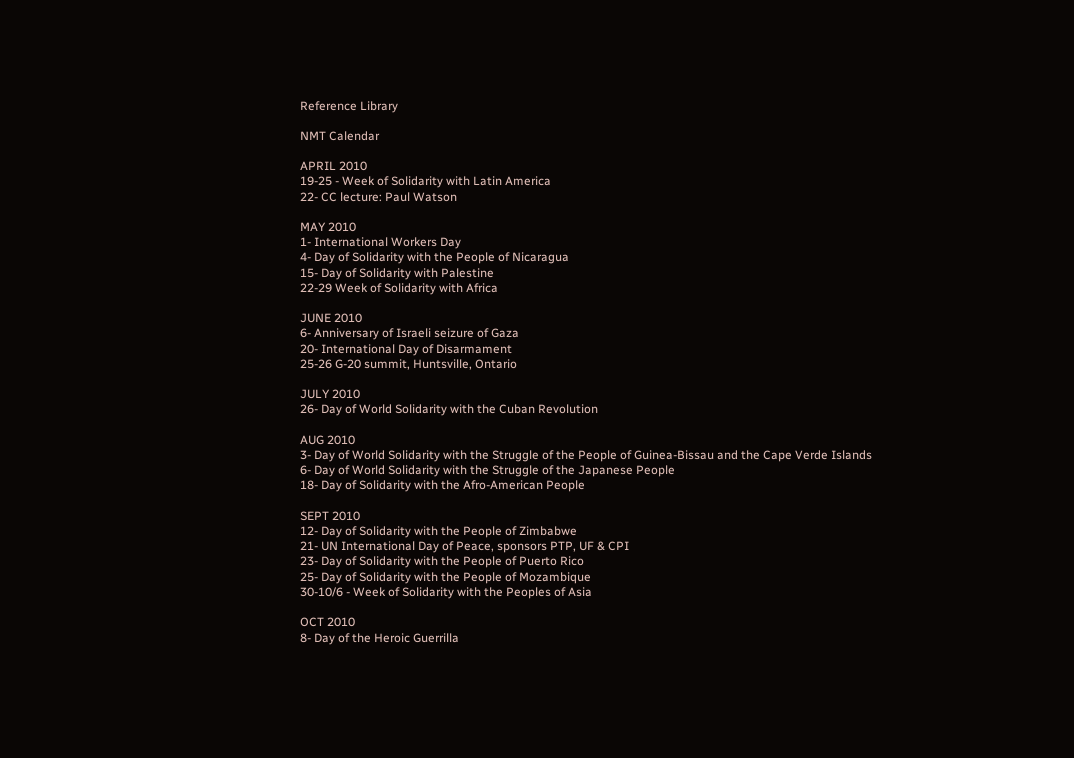Reference Library

NMT Calendar

APRIL 2010
19-25 - Week of Solidarity with Latin America
22- CC lecture: Paul Watson

MAY 2010
1- International Workers Day
4- Day of Solidarity with the People of Nicaragua
15- Day of Solidarity with Palestine
22-29 Week of Solidarity with Africa

JUNE 2010
6- Anniversary of Israeli seizure of Gaza
20- International Day of Disarmament
25-26 G-20 summit, Huntsville, Ontario

JULY 2010
26- Day of World Solidarity with the Cuban Revolution

AUG 2010
3- Day of World Solidarity with the Struggle of the People of Guinea-Bissau and the Cape Verde Islands
6- Day of World Solidarity with the Struggle of the Japanese People
18- Day of Solidarity with the Afro-American People

SEPT 2010
12- Day of Solidarity with the People of Zimbabwe
21- UN International Day of Peace, sponsors PTP, UF & CPI
23- Day of Solidarity with the People of Puerto Rico
25- Day of Solidarity with the People of Mozambique
30-10/6 - Week of Solidarity with the Peoples of Asia

OCT 2010
8- Day of the Heroic Guerrilla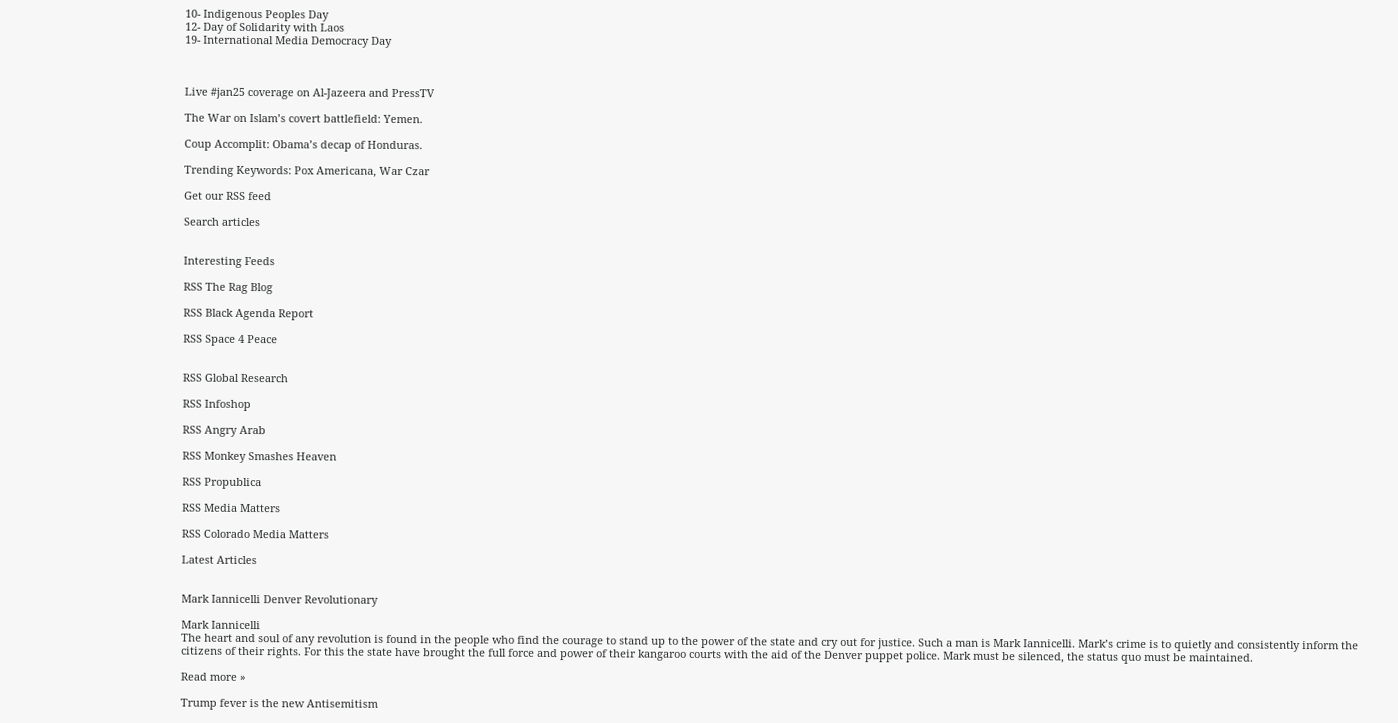10- Indigenous Peoples Day
12- Day of Solidarity with Laos
19- International Media Democracy Day



Live #jan25 coverage on Al-Jazeera and PressTV

The War on Islam’s covert battlefield: Yemen.

Coup Accomplit: Obama’s decap of Honduras.

Trending Keywords: Pox Americana, War Czar

Get our RSS feed

Search articles


Interesting Feeds

RSS The Rag Blog

RSS Black Agenda Report

RSS Space 4 Peace


RSS Global Research

RSS Infoshop

RSS Angry Arab

RSS Monkey Smashes Heaven

RSS Propublica

RSS Media Matters

RSS Colorado Media Matters

Latest Articles


Mark Iannicelli Denver Revolutionary

Mark Iannicelli
The heart and soul of any revolution is found in the people who find the courage to stand up to the power of the state and cry out for justice. Such a man is Mark Iannicelli. Mark’s crime is to quietly and consistently inform the citizens of their rights. For this the state have brought the full force and power of their kangaroo courts with the aid of the Denver puppet police. Mark must be silenced, the status quo must be maintained.

Read more »

Trump fever is the new Antisemitism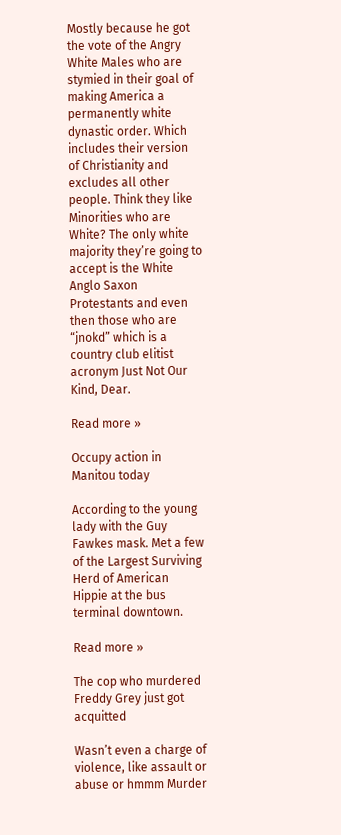Mostly because he got the vote of the Angry White Males who are stymied in their goal of making America a permanently white dynastic order. Which includes their version of Christianity and excludes all other people. Think they like Minorities who are White? The only white majority they’re going to accept is the White Anglo Saxon Protestants and even then those who are “jnokd” which is a country club elitist acronym Just Not Our Kind, Dear.

Read more »

Occupy action in Manitou today

According to the young lady with the Guy Fawkes mask. Met a few of the Largest Surviving Herd of American Hippie at the bus terminal downtown.

Read more »

The cop who murdered Freddy Grey just got acquitted

Wasn’t even a charge of violence, like assault or abuse or hmmm Murder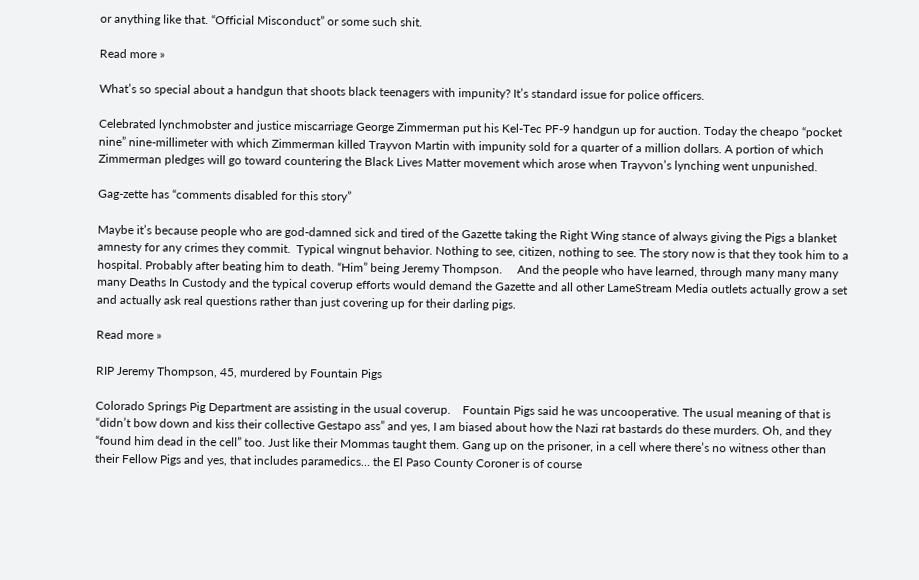or anything like that. “Official Misconduct” or some such shit.

Read more »

What’s so special about a handgun that shoots black teenagers with impunity? It’s standard issue for police officers.

Celebrated lynchmobster and justice miscarriage George Zimmerman put his Kel-Tec PF-9 handgun up for auction. Today the cheapo “pocket nine” nine-millimeter with which Zimmerman killed Trayvon Martin with impunity sold for a quarter of a million dollars. A portion of which Zimmerman pledges will go toward countering the Black Lives Matter movement which arose when Trayvon’s lynching went unpunished.

Gag-zette has “comments disabled for this story”

Maybe it’s because people who are god-damned sick and tired of the Gazette taking the Right Wing stance of always giving the Pigs a blanket amnesty for any crimes they commit.  Typical wingnut behavior. Nothing to see, citizen, nothing to see. The story now is that they took him to a hospital. Probably after beating him to death. “Him” being Jeremy Thompson.     And the people who have learned, through many many many many Deaths In Custody and the typical coverup efforts would demand the Gazette and all other LameStream Media outlets actually grow a set and actually ask real questions rather than just covering up for their darling pigs.

Read more »

RIP Jeremy Thompson, 45, murdered by Fountain Pigs

Colorado Springs Pig Department are assisting in the usual coverup.    Fountain Pigs said he was uncooperative. The usual meaning of that is “didn’t bow down and kiss their collective Gestapo ass” and yes, I am biased about how the Nazi rat bastards do these murders. Oh, and they “found him dead in the cell” too. Just like their Mommas taught them. Gang up on the prisoner, in a cell where there’s no witness other than their Fellow Pigs and yes, that includes paramedics… the El Paso County Coroner is of course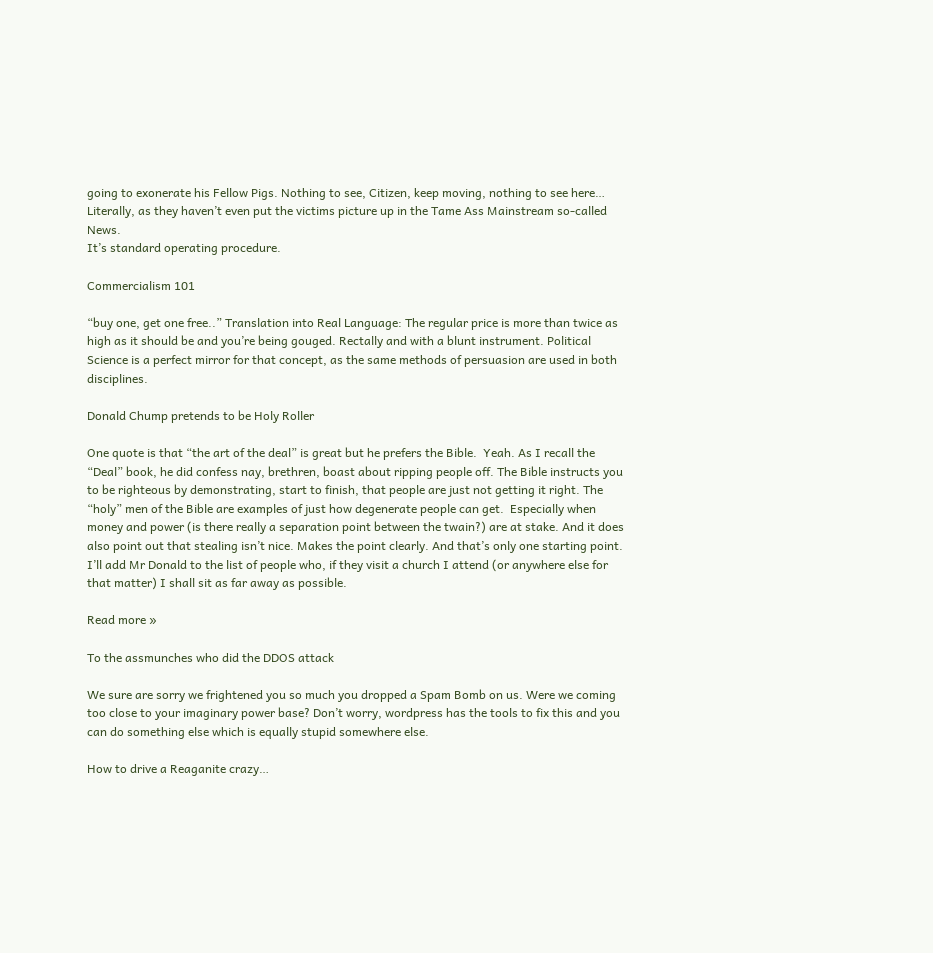going to exonerate his Fellow Pigs. Nothing to see, Citizen, keep moving, nothing to see here… Literally, as they haven’t even put the victims picture up in the Tame Ass Mainstream so-called News.
It’s standard operating procedure.

Commercialism 101

“buy one, get one free..” Translation into Real Language: The regular price is more than twice as high as it should be and you’re being gouged. Rectally and with a blunt instrument. Political Science is a perfect mirror for that concept, as the same methods of persuasion are used in both disciplines.

Donald Chump pretends to be Holy Roller

One quote is that “the art of the deal” is great but he prefers the Bible.  Yeah. As I recall the “Deal” book, he did confess nay, brethren, boast about ripping people off. The Bible instructs you to be righteous by demonstrating, start to finish, that people are just not getting it right. The “holy” men of the Bible are examples of just how degenerate people can get.  Especially when money and power (is there really a separation point between the twain?) are at stake. And it does also point out that stealing isn’t nice. Makes the point clearly. And that’s only one starting point. I’ll add Mr Donald to the list of people who, if they visit a church I attend (or anywhere else for that matter) I shall sit as far away as possible.

Read more »

To the assmunches who did the DDOS attack

We sure are sorry we frightened you so much you dropped a Spam Bomb on us. Were we coming too close to your imaginary power base? Don’t worry, wordpress has the tools to fix this and you can do something else which is equally stupid somewhere else.

How to drive a Reaganite crazy…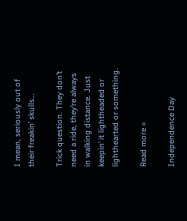I mean, seriously out of their freakin’ skulls…

Trick question. They don’t need a ride, they’re always in walking distance. Just keepin’ it lightheaded or lighthearted or something.

Read more »

Independence Day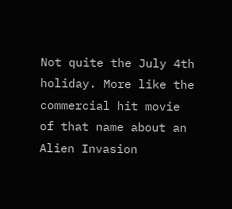Not quite the July 4th holiday. More like the commercial hit movie of that name about an Alien Invasion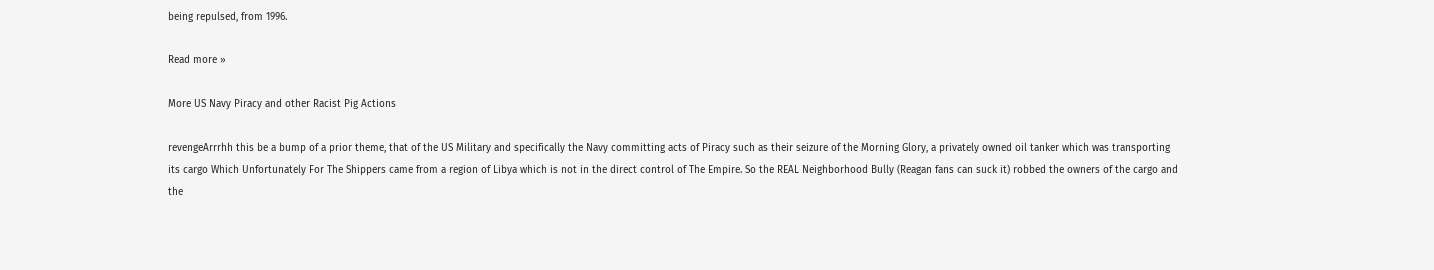being repulsed, from 1996.

Read more »

More US Navy Piracy and other Racist Pig Actions

revengeArrrhh this be a bump of a prior theme, that of the US Military and specifically the Navy committing acts of Piracy such as their seizure of the Morning Glory, a privately owned oil tanker which was transporting its cargo Which Unfortunately For The Shippers came from a region of Libya which is not in the direct control of The Empire. So the REAL Neighborhood Bully (Reagan fans can suck it) robbed the owners of the cargo and the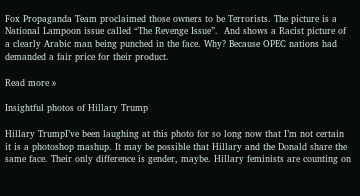Fox Propaganda Team proclaimed those owners to be Terrorists. The picture is a National Lampoon issue called “The Revenge Issue”.  And shows a Racist picture of a clearly Arabic man being punched in the face. Why? Because OPEC nations had demanded a fair price for their product.

Read more »

Insightful photos of Hillary Trump

Hillary TrumpI’ve been laughing at this photo for so long now that I’m not certain it is a photoshop mashup. It may be possible that Hillary and the Donald share the same face. Their only difference is gender, maybe. Hillary feminists are counting on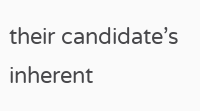their candidate’s inherent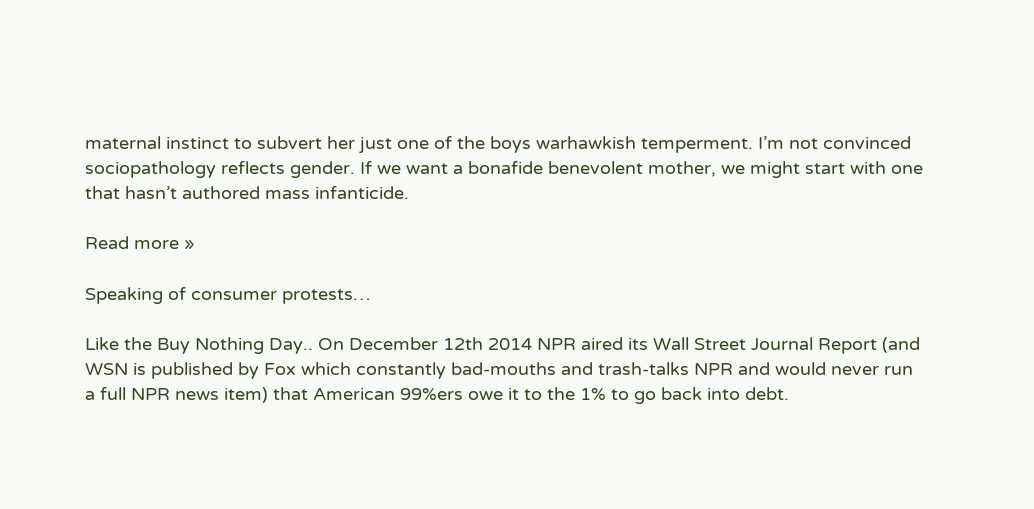maternal instinct to subvert her just one of the boys warhawkish temperment. I’m not convinced sociopathology reflects gender. If we want a bonafide benevolent mother, we might start with one that hasn’t authored mass infanticide.

Read more »

Speaking of consumer protests…

Like the Buy Nothing Day.. On December 12th 2014 NPR aired its Wall Street Journal Report (and WSN is published by Fox which constantly bad-mouths and trash-talks NPR and would never run a full NPR news item) that American 99%ers owe it to the 1% to go back into debt.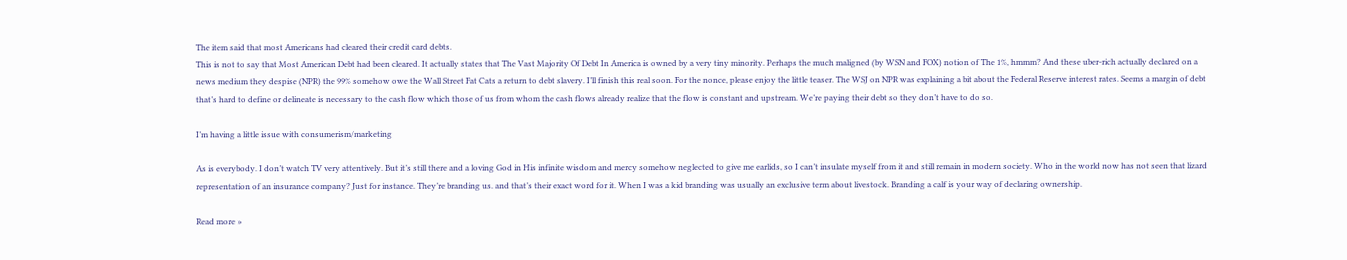The item said that most Americans had cleared their credit card debts.
This is not to say that Most American Debt had been cleared. It actually states that The Vast Majority Of Debt In America is owned by a very tiny minority. Perhaps the much maligned (by WSN and FOX) notion of The 1%, hmmm? And these uber-rich actually declared on a news medium they despise (NPR) the 99% somehow owe the Wall Street Fat Cats a return to debt slavery. I’ll finish this real soon. For the nonce, please enjoy the little teaser. The WSJ on NPR was explaining a bit about the Federal Reserve interest rates. Seems a margin of debt that’s hard to define or delineate is necessary to the cash flow which those of us from whom the cash flows already realize that the flow is constant and upstream. We’re paying their debt so they don’t have to do so.

I’m having a little issue with consumerism/marketing

As is everybody. I don’t watch TV very attentively. But it’s still there and a loving God in His infinite wisdom and mercy somehow neglected to give me earlids, so I can’t insulate myself from it and still remain in modern society. Who in the world now has not seen that lizard representation of an insurance company? Just for instance. They’re branding us. and that’s their exact word for it. When I was a kid branding was usually an exclusive term about livestock. Branding a calf is your way of declaring ownership.

Read more »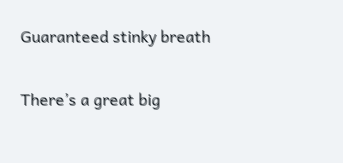Guaranteed stinky breath

There’s a great big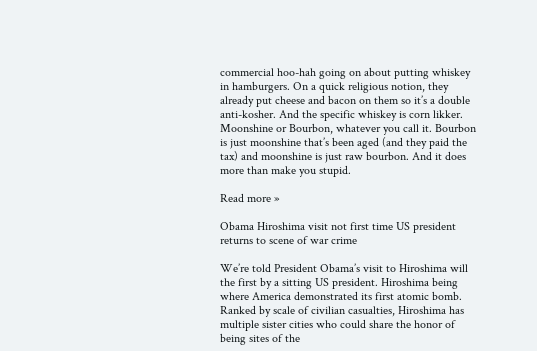commercial hoo-hah going on about putting whiskey in hamburgers. On a quick religious notion, they already put cheese and bacon on them so it’s a double anti-kosher. And the specific whiskey is corn likker. Moonshine or Bourbon, whatever you call it. Bourbon is just moonshine that’s been aged (and they paid the tax) and moonshine is just raw bourbon. And it does more than make you stupid.

Read more »

Obama Hiroshima visit not first time US president returns to scene of war crime

We’re told President Obama’s visit to Hiroshima will the first by a sitting US president. Hiroshima being where America demonstrated its first atomic bomb. Ranked by scale of civilian casualties, Hiroshima has multiple sister cities who could share the honor of being sites of the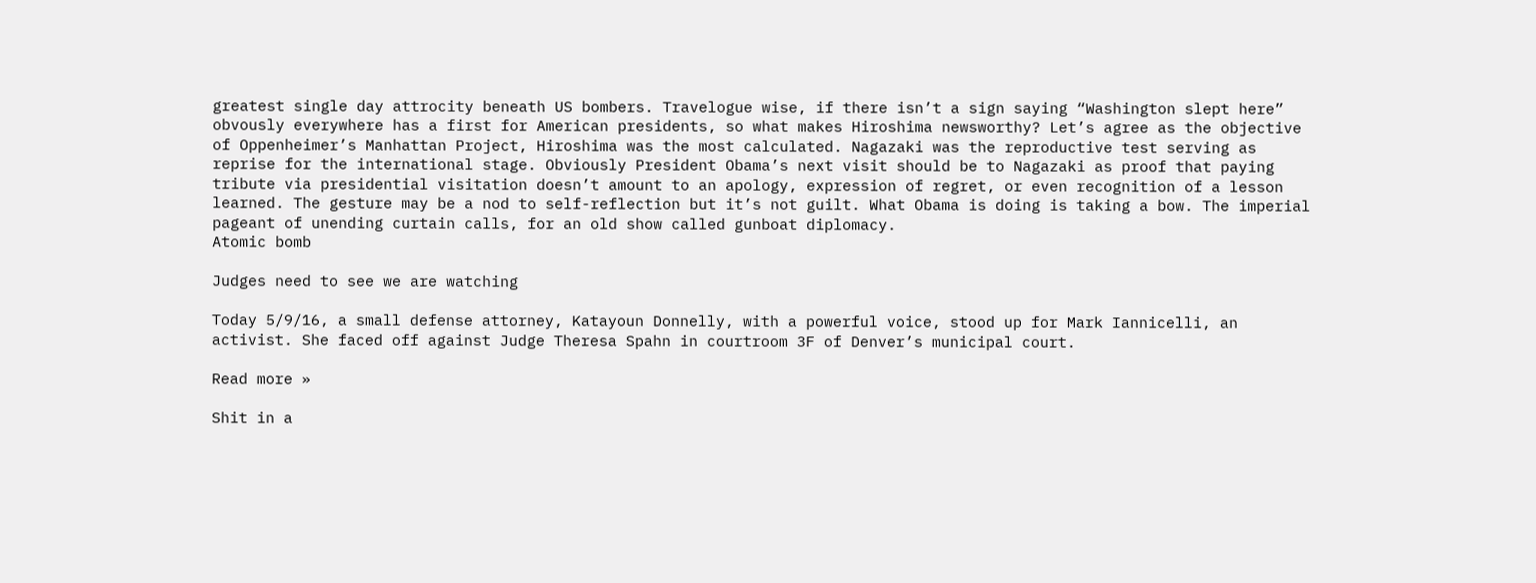greatest single day attrocity beneath US bombers. Travelogue wise, if there isn’t a sign saying “Washington slept here” obvously everywhere has a first for American presidents, so what makes Hiroshima newsworthy? Let’s agree as the objective of Oppenheimer’s Manhattan Project, Hiroshima was the most calculated. Nagazaki was the reproductive test serving as reprise for the international stage. Obviously President Obama’s next visit should be to Nagazaki as proof that paying tribute via presidential visitation doesn’t amount to an apology, expression of regret, or even recognition of a lesson learned. The gesture may be a nod to self-reflection but it’s not guilt. What Obama is doing is taking a bow. The imperial pageant of unending curtain calls, for an old show called gunboat diplomacy.
Atomic bomb

Judges need to see we are watching

Today 5/9/16, a small defense attorney, Katayoun Donnelly, with a powerful voice, stood up for Mark Iannicelli, an activist. She faced off against Judge Theresa Spahn in courtroom 3F of Denver’s municipal court.

Read more »

Shit in a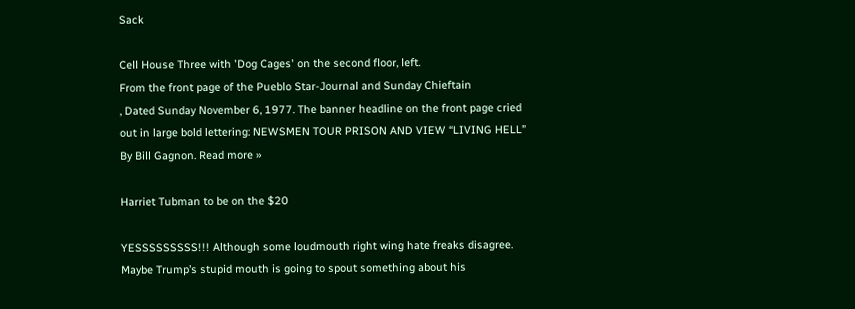Sack

Cell House Three with 'Dog Cages' on the second floor, left.
From the front page of the Pueblo Star-Journal and Sunday Chieftain
, Dated Sunday November 6, 1977. The banner headline on the front page cried out in large bold lettering: NEWSMEN TOUR PRISON AND VIEW “LIVING HELL” By Bill Gagnon. Read more »

Harriet Tubman to be on the $20

YESSSSSSSSS!!! Although some loudmouth right wing hate freaks disagree. Maybe Trump’s stupid mouth is going to spout something about his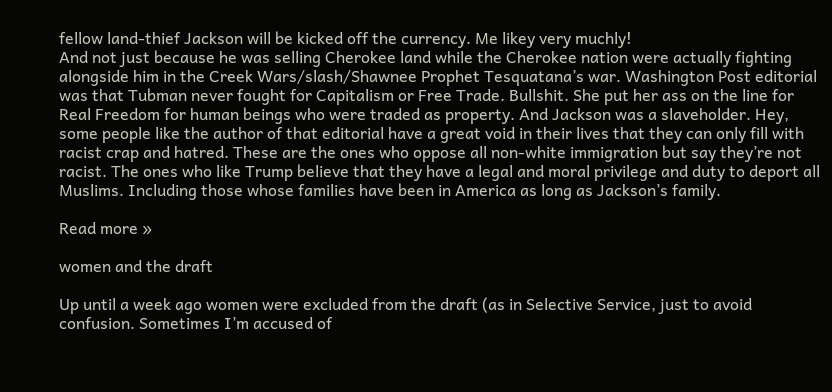fellow land-thief Jackson will be kicked off the currency. Me likey very muchly!
And not just because he was selling Cherokee land while the Cherokee nation were actually fighting alongside him in the Creek Wars/slash/Shawnee Prophet Tesquatana’s war. Washington Post editorial was that Tubman never fought for Capitalism or Free Trade. Bullshit. She put her ass on the line for Real Freedom for human beings who were traded as property. And Jackson was a slaveholder. Hey, some people like the author of that editorial have a great void in their lives that they can only fill with racist crap and hatred. These are the ones who oppose all non-white immigration but say they’re not racist. The ones who like Trump believe that they have a legal and moral privilege and duty to deport all Muslims. Including those whose families have been in America as long as Jackson’s family.

Read more »

women and the draft

Up until a week ago women were excluded from the draft (as in Selective Service, just to avoid confusion. Sometimes I’m accused of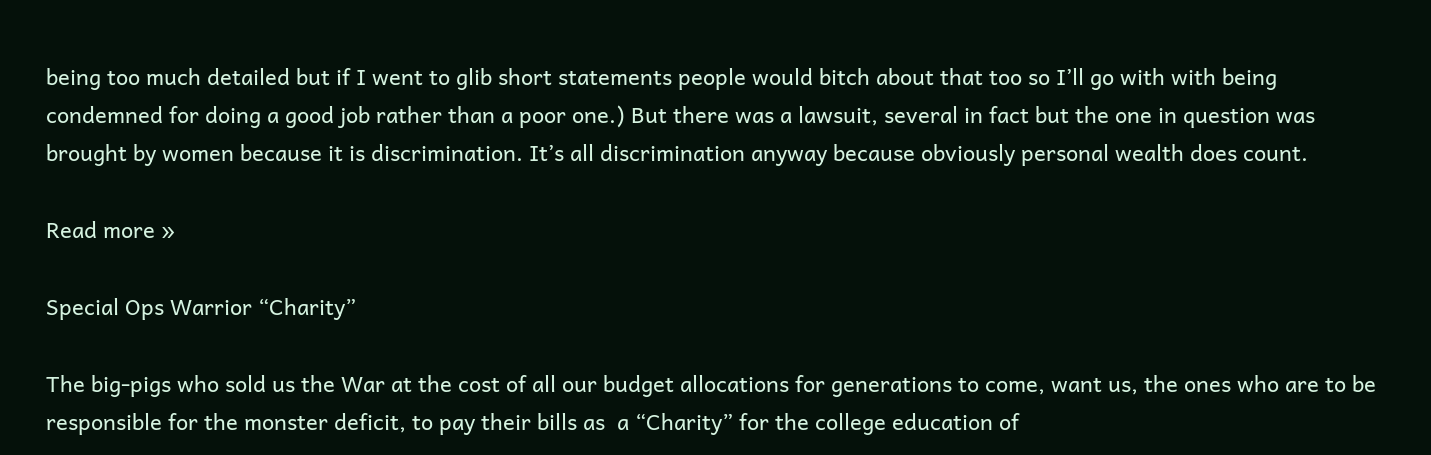being too much detailed but if I went to glib short statements people would bitch about that too so I’ll go with with being condemned for doing a good job rather than a poor one.) But there was a lawsuit, several in fact but the one in question was brought by women because it is discrimination. It’s all discrimination anyway because obviously personal wealth does count.

Read more »

Special Ops Warrior “Charity”

The big-pigs who sold us the War at the cost of all our budget allocations for generations to come, want us, the ones who are to be responsible for the monster deficit, to pay their bills as  a “Charity” for the college education of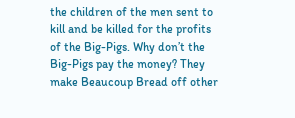the children of the men sent to kill and be killed for the profits of the Big-Pigs. Why don’t the Big-Pigs pay the money? They make Beaucoup Bread off other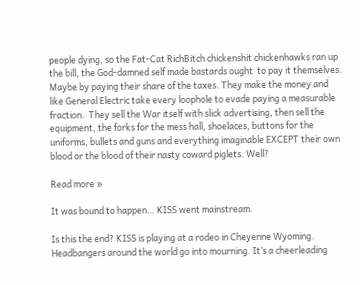people dying, so the Fat-Cat RichBitch chickenshit chickenhawks ran up the bill, the God-damned self made bastards ought  to pay it themselves. Maybe by paying their share of the taxes. They make the money and like General Electric take every loophole to evade paying a measurable fraction.  They sell the War itself with slick advertising, then sell the equipment, the forks for the mess hall, shoelaces, buttons for the uniforms, bullets and guns and everything imaginable EXCEPT their own blood or the blood of their nasty coward piglets. Well?

Read more »

It was bound to happen… KISS went mainstream.

Is this the end? KISS is playing at a rodeo in Cheyenne Wyoming. Headbangers around the world go into mourning. It’s a cheerleading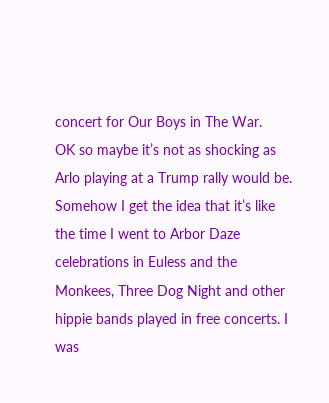concert for Our Boys in The War.
OK so maybe it’s not as shocking as Arlo playing at a Trump rally would be. Somehow I get the idea that it’s like the time I went to Arbor Daze celebrations in Euless and the Monkees, Three Dog Night and other hippie bands played in free concerts. I was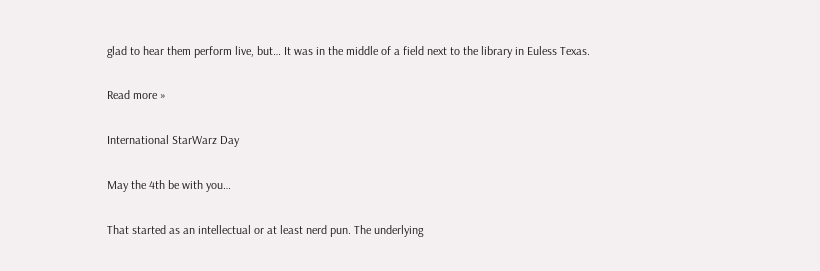glad to hear them perform live, but… It was in the middle of a field next to the library in Euless Texas.

Read more »

International StarWarz Day

May the 4th be with you…

That started as an intellectual or at least nerd pun. The underlying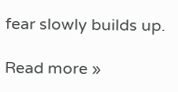fear slowly builds up.

Read more »